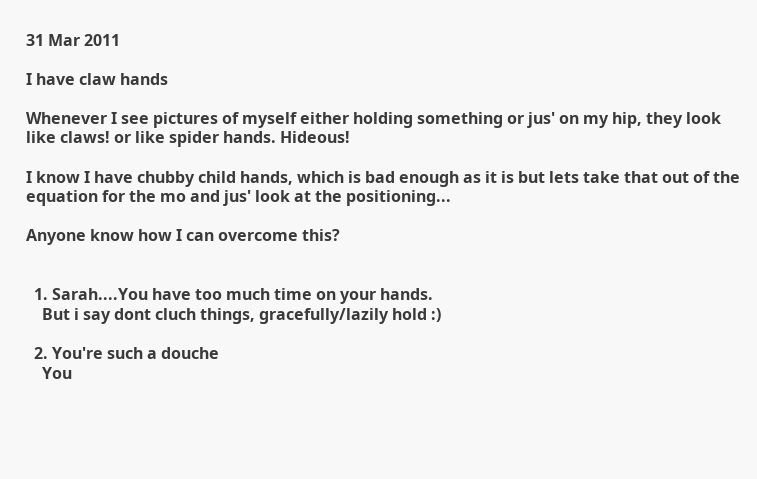31 Mar 2011

I have claw hands

Whenever I see pictures of myself either holding something or jus' on my hip, they look like claws! or like spider hands. Hideous!

I know I have chubby child hands, which is bad enough as it is but lets take that out of the equation for the mo and jus' look at the positioning...

Anyone know how I can overcome this?


  1. Sarah....You have too much time on your hands.
    But i say dont cluch things, gracefully/lazily hold :)

  2. You're such a douche
    You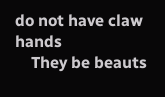do not have claw hands
    They be beauts